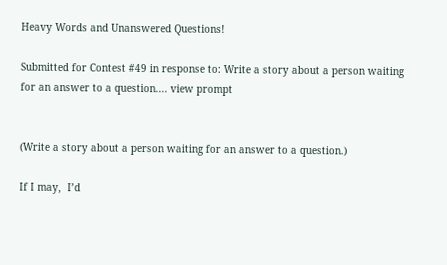Heavy Words and Unanswered Questions!

Submitted for Contest #49 in response to: Write a story about a person waiting for an answer to a question.... view prompt


(Write a story about a person waiting for an answer to a question.)

If I may,  I’d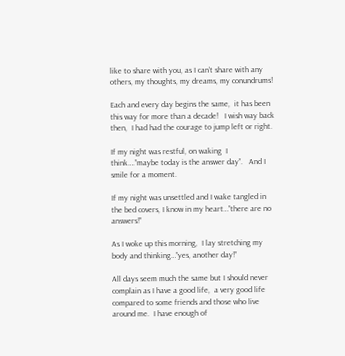like to share with you, as I can’t share with any others, my thoughts, my dreams, my conundrums!

Each and every day begins the same,  it has been this way for more than a decade!   I wish way back then,  I had had the courage to jump left or right.

If my night was restful, on waking  I think….”maybe today is the answer day”.   And I smile for a moment.

If my night was unsettled and I wake tangled in the bed covers, I know in my heart…”there are no answers!”

As I woke up this morning,  I lay stretching my body and thinking…”yes, another day!”

All days seem much the same but I should never complain as I have a good life,  a very good life compared to some friends and those who live around me.  I have enough of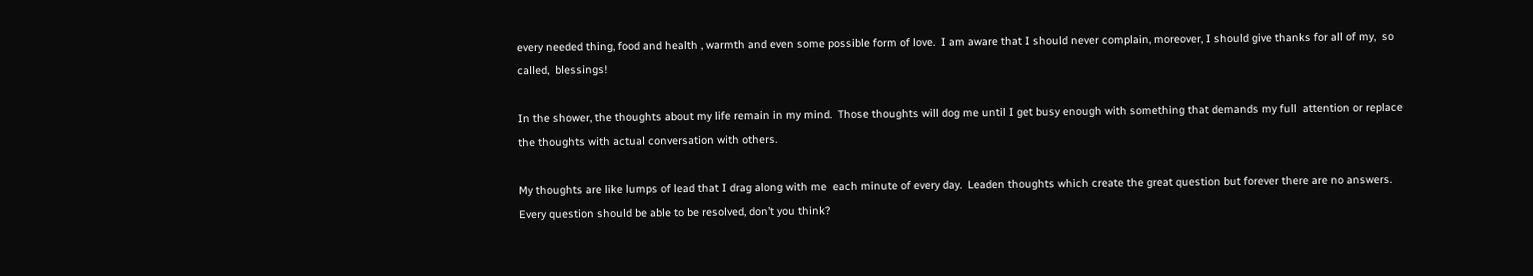every needed thing, food and health , warmth and even some possible form of love.  I am aware that I should never complain, moreover, I should give thanks for all of my,  so called,  blessings!

In the shower, the thoughts about my life remain in my mind.  Those thoughts will dog me until I get busy enough with something that demands my full  attention or replace the thoughts with actual conversation with others.

My thoughts are like lumps of lead that I drag along with me  each minute of every day.  Leaden thoughts which create the great question but forever there are no answers.  Every question should be able to be resolved, don’t you think?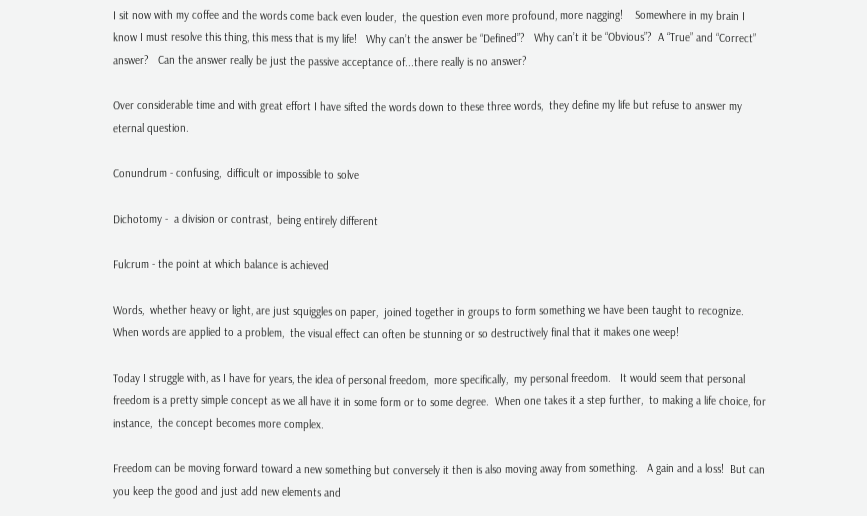I sit now with my coffee and the words come back even louder,  the question even more profound, more nagging!    Somewhere in my brain I know I must resolve this thing, this mess that is my life!   Why can’t the answer be “Defined”?   Why can’t it be “Obvious”?  A “True” and “Correct” answer?   Can the answer really be just the passive acceptance of...there really is no answer?

Over considerable time and with great effort I have sifted the words down to these three words,  they define my life but refuse to answer my eternal question.

Conundrum - confusing,  difficult or impossible to solve

Dichotomy -  a division or contrast,  being entirely different

Fulcrum - the point at which balance is achieved

Words,  whether heavy or light, are just squiggles on paper,  joined together in groups to form something we have been taught to recognize.  When words are applied to a problem,  the visual effect can often be stunning or so destructively final that it makes one weep!

Today I struggle with, as I have for years, the idea of personal freedom,  more specifically,  my personal freedom.   It would seem that personal freedom is a pretty simple concept as we all have it in some form or to some degree.  When one takes it a step further,  to making a life choice, for instance,  the concept becomes more complex.

Freedom can be moving forward toward a new something but conversely it then is also moving away from something.   A gain and a loss!  But can you keep the good and just add new elements and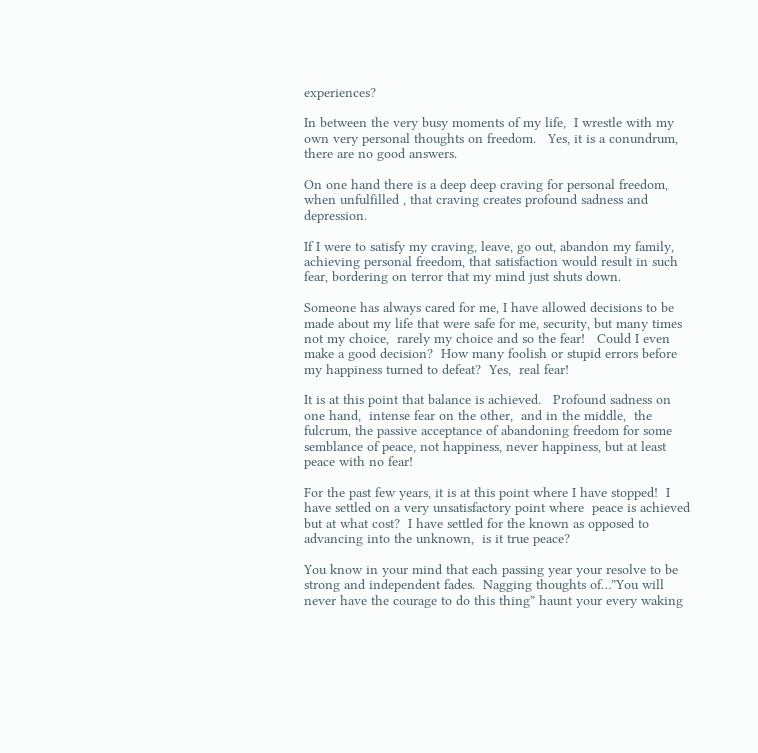experiences?

In between the very busy moments of my life,  I wrestle with my own very personal thoughts on freedom.   Yes, it is a conundrum,  there are no good answers.

On one hand there is a deep deep craving for personal freedom, when unfulfilled , that craving creates profound sadness and depression.

If I were to satisfy my craving, leave, go out, abandon my family, achieving personal freedom, that satisfaction would result in such fear, bordering on terror that my mind just shuts down.

Someone has always cared for me, I have allowed decisions to be made about my life that were safe for me, security, but many times not my choice,  rarely my choice and so the fear!   Could I even make a good decision?  How many foolish or stupid errors before my happiness turned to defeat?  Yes,  real fear!

It is at this point that balance is achieved.   Profound sadness on one hand,  intense fear on the other,  and in the middle,  the fulcrum, the passive acceptance of abandoning freedom for some semblance of peace, not happiness, never happiness, but at least peace with no fear!

For the past few years, it is at this point where I have stopped!  I have settled on a very unsatisfactory point where  peace is achieved but at what cost?  I have settled for the known as opposed to advancing into the unknown,  is it true peace?

You know in your mind that each passing year your resolve to be strong and independent fades.  Nagging thoughts of…”You will never have the courage to do this thing” haunt your every waking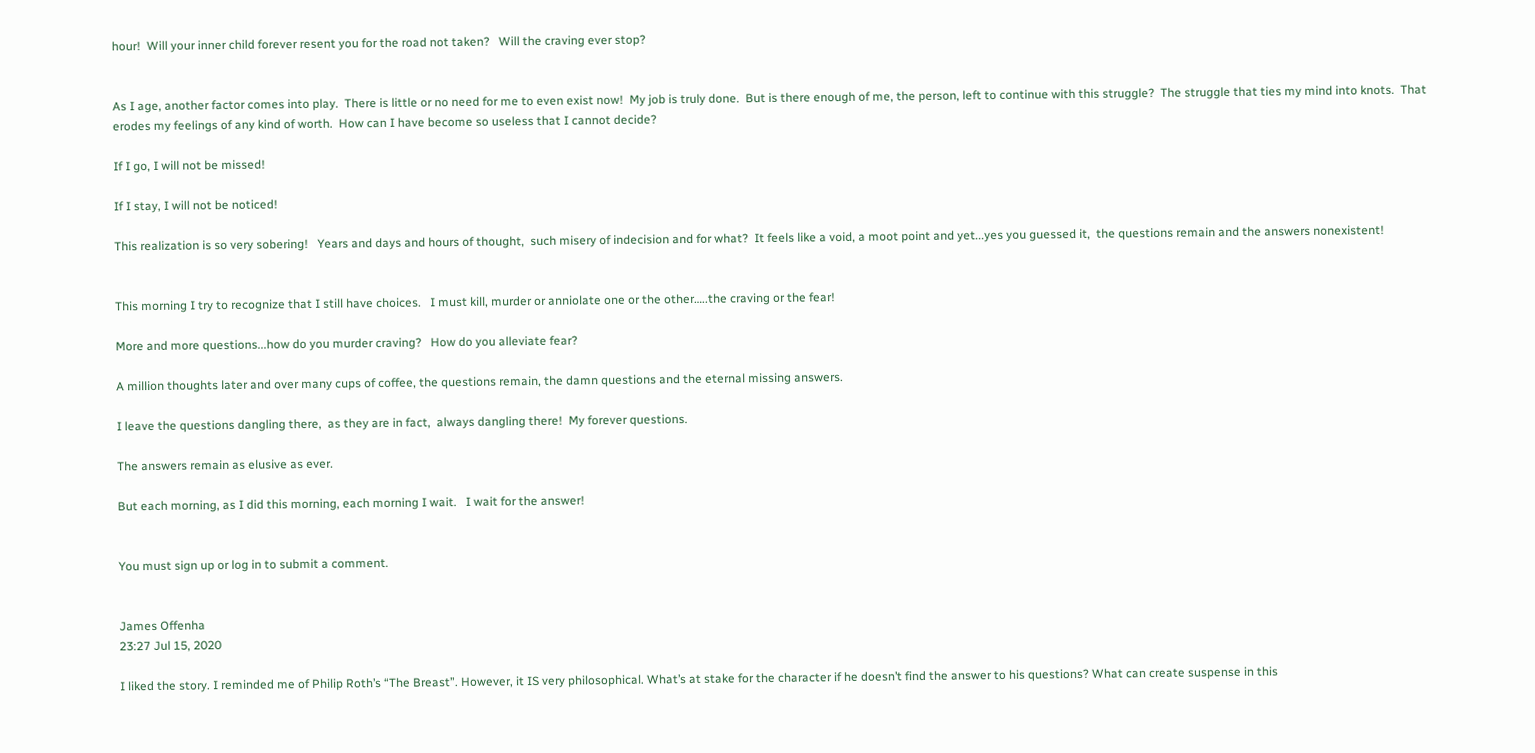hour!  Will your inner child forever resent you for the road not taken?   Will the craving ever stop?


As I age, another factor comes into play.  There is little or no need for me to even exist now!  My job is truly done.  But is there enough of me, the person, left to continue with this struggle?  The struggle that ties my mind into knots.  That erodes my feelings of any kind of worth.  How can I have become so useless that I cannot decide?

If I go, I will not be missed!

If I stay, I will not be noticed!

This realization is so very sobering!   Years and days and hours of thought,  such misery of indecision and for what?  It feels like a void, a moot point and yet...yes you guessed it,  the questions remain and the answers nonexistent!


This morning I try to recognize that I still have choices.   I must kill, murder or anniolate one or the other…..the craving or the fear!

More and more questions...how do you murder craving?   How do you alleviate fear?

A million thoughts later and over many cups of coffee, the questions remain, the damn questions and the eternal missing answers.

I leave the questions dangling there,  as they are in fact,  always dangling there!  My forever questions.

The answers remain as elusive as ever.

But each morning, as I did this morning, each morning I wait.   I wait for the answer!


You must sign up or log in to submit a comment.


James Offenha
23:27 Jul 15, 2020

I liked the story. I reminded me of Philip Roth’s “The Breast”. However, it IS very philosophical. What’s at stake for the character if he doesn’t find the answer to his questions? What can create suspense in this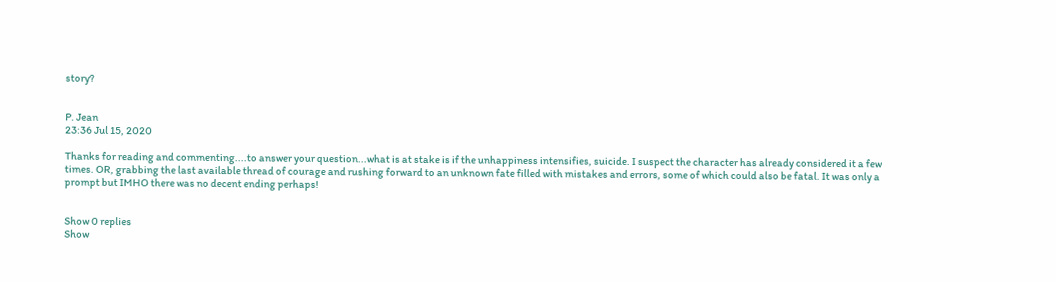story?


P. Jean
23:36 Jul 15, 2020

Thanks for reading and commenting....to answer your question...what is at stake is if the unhappiness intensifies, suicide. I suspect the character has already considered it a few times. OR, grabbing the last available thread of courage and rushing forward to an unknown fate filled with mistakes and errors, some of which could also be fatal. It was only a prompt but IMHO there was no decent ending perhaps!


Show 0 replies
Show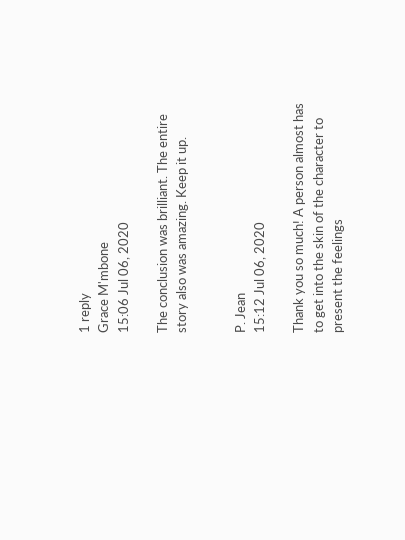1 reply
Grace M'mbone
15:06 Jul 06, 2020

The conclusion was brilliant. The entire story also was amazing. Keep it up.


P. Jean
15:12 Jul 06, 2020

Thank you so much! A person almost has to get into the skin of the character to present the feelings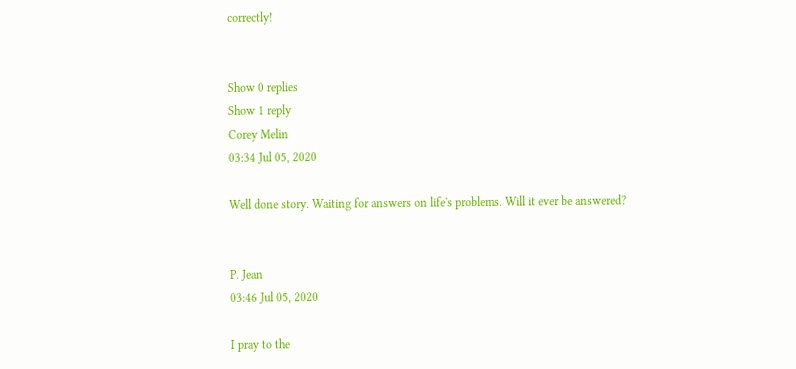correctly!


Show 0 replies
Show 1 reply
Corey Melin
03:34 Jul 05, 2020

Well done story. Waiting for answers on life's problems. Will it ever be answered?


P. Jean
03:46 Jul 05, 2020

I pray to the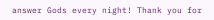answer Gods every night! Thank you for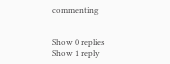commenting


Show 0 replies
Show 1 reply